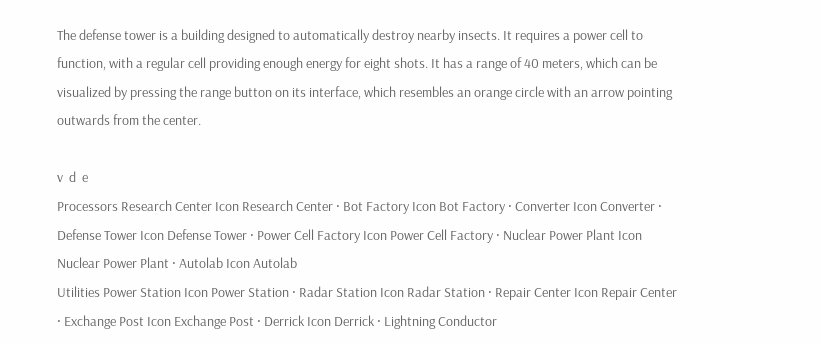The defense tower is a building designed to automatically destroy nearby insects. It requires a power cell to function, with a regular cell providing enough energy for eight shots. It has a range of 40 meters, which can be visualized by pressing the range button on its interface, which resembles an orange circle with an arrow pointing outwards from the center.

v  d  e
Processors Research Center Icon Research Center · Bot Factory Icon Bot Factory · Converter Icon Converter · Defense Tower Icon Defense Tower · Power Cell Factory Icon Power Cell Factory · Nuclear Power Plant Icon Nuclear Power Plant · Autolab Icon Autolab
Utilities Power Station Icon Power Station · Radar Station Icon Radar Station · Repair Center Icon Repair Center · Exchange Post Icon Exchange Post · Derrick Icon Derrick · Lightning Conductor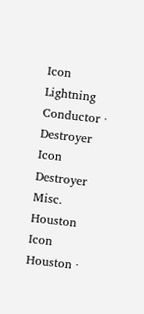Icon Lightning Conductor · Destroyer Icon Destroyer
Misc. Houston Icon Houston ·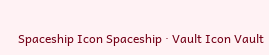Spaceship Icon Spaceship · Vault Icon Vault